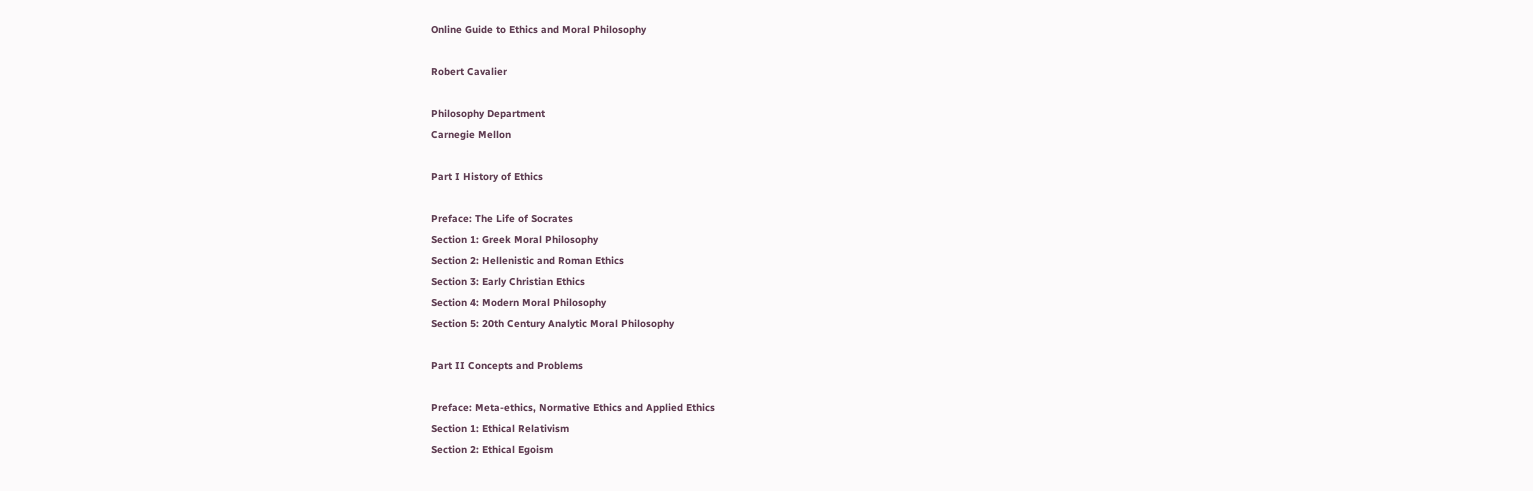Online Guide to Ethics and Moral Philosophy

Robert Cavalier

Philosophy Department
Carnegie Mellon

Part I History of Ethics

Preface: The Life of Socrates
Section 1: Greek Moral Philosophy
Section 2: Hellenistic and Roman Ethics
Section 3: Early Christian Ethics
Section 4: Modern Moral Philosophy
Section 5: 20th Century Analytic Moral Philosophy

Part II Concepts and Problems

Preface: Meta-ethics, Normative Ethics and Applied Ethics
Section 1: Ethical Relativism
Section 2: Ethical Egoism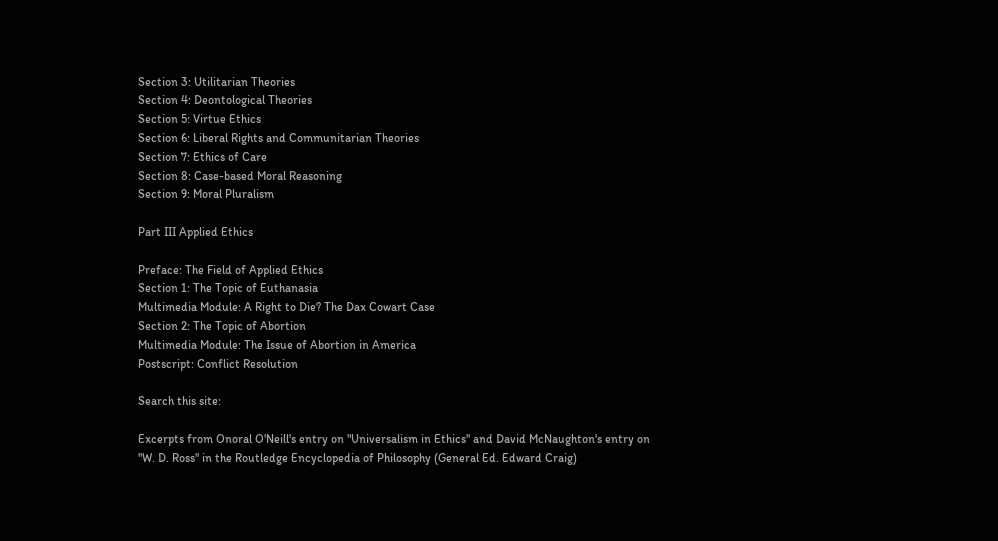Section 3: Utilitarian Theories
Section 4: Deontological Theories
Section 5: Virtue Ethics
Section 6: Liberal Rights and Communitarian Theories
Section 7: Ethics of Care
Section 8: Case-based Moral Reasoning
Section 9: Moral Pluralism

Part III Applied Ethics

Preface: The Field of Applied Ethics
Section 1: The Topic of Euthanasia
Multimedia Module: A Right to Die? The Dax Cowart Case
Section 2: The Topic of Abortion
Multimedia Module: The Issue of Abortion in America
Postscript: Conflict Resolution

Search this site:

Excerpts from Onoral O'Neill's entry on "Universalism in Ethics" and David McNaughton's entry on "W. D. Ross" in the Routledge Encyclopedia of Philosophy (General Ed. Edward Craig)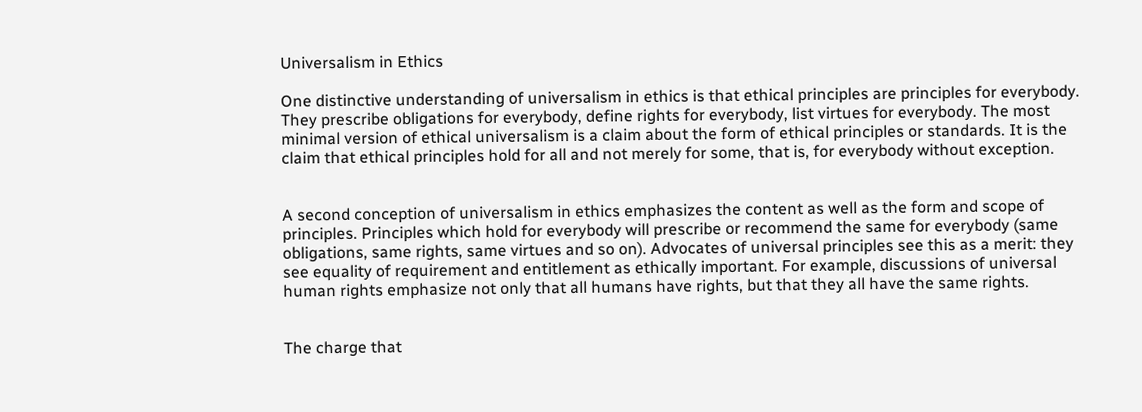Universalism in Ethics

One distinctive understanding of universalism in ethics is that ethical principles are principles for everybody. They prescribe obligations for everybody, define rights for everybody, list virtues for everybody. The most minimal version of ethical universalism is a claim about the form of ethical principles or standards. It is the claim that ethical principles hold for all and not merely for some, that is, for everybody without exception.


A second conception of universalism in ethics emphasizes the content as well as the form and scope of principles. Principles which hold for everybody will prescribe or recommend the same for everybody (same obligations, same rights, same virtues and so on). Advocates of universal principles see this as a merit: they see equality of requirement and entitlement as ethically important. For example, discussions of universal human rights emphasize not only that all humans have rights, but that they all have the same rights.


The charge that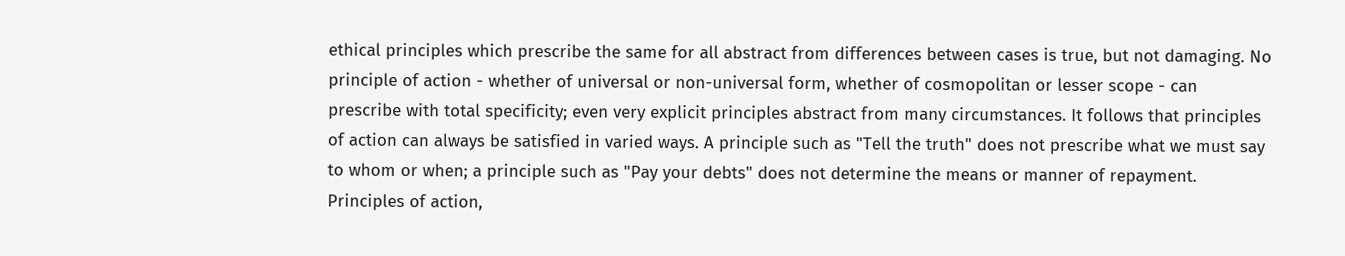ethical principles which prescribe the same for all abstract from differences between cases is true, but not damaging. No principle of action - whether of universal or non-universal form, whether of cosmopolitan or lesser scope - can prescribe with total specificity; even very explicit principles abstract from many circumstances. It follows that principles of action can always be satisfied in varied ways. A principle such as "Tell the truth" does not prescribe what we must say to whom or when; a principle such as "Pay your debts" does not determine the means or manner of repayment. Principles of action,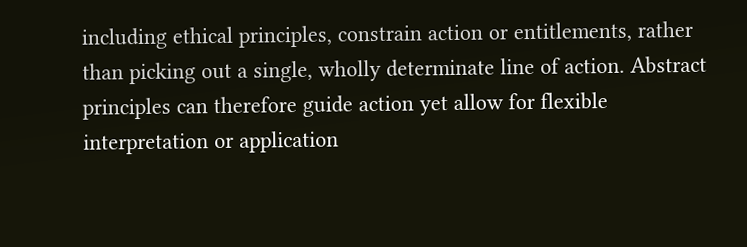including ethical principles, constrain action or entitlements, rather than picking out a single, wholly determinate line of action. Abstract principles can therefore guide action yet allow for flexible interpretation or application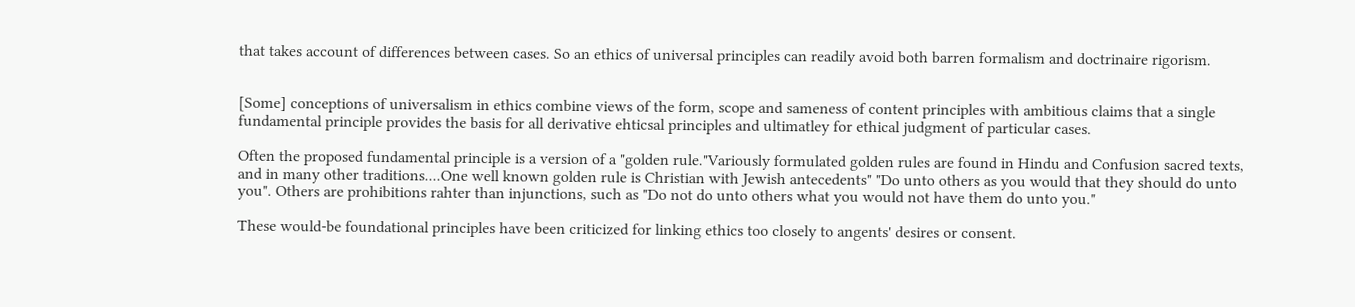that takes account of differences between cases. So an ethics of universal principles can readily avoid both barren formalism and doctrinaire rigorism.


[Some] conceptions of universalism in ethics combine views of the form, scope and sameness of content principles with ambitious claims that a single fundamental principle provides the basis for all derivative ehticsal principles and ultimatley for ethical judgment of particular cases.

Often the proposed fundamental principle is a version of a "golden rule."Variously formulated golden rules are found in Hindu and Confusion sacred texts, and in many other traditions....One well known golden rule is Christian with Jewish antecedents" "Do unto others as you would that they should do unto you". Others are prohibitions rahter than injunctions, such as "Do not do unto others what you would not have them do unto you."

These would-be foundational principles have been criticized for linking ethics too closely to angents' desires or consent.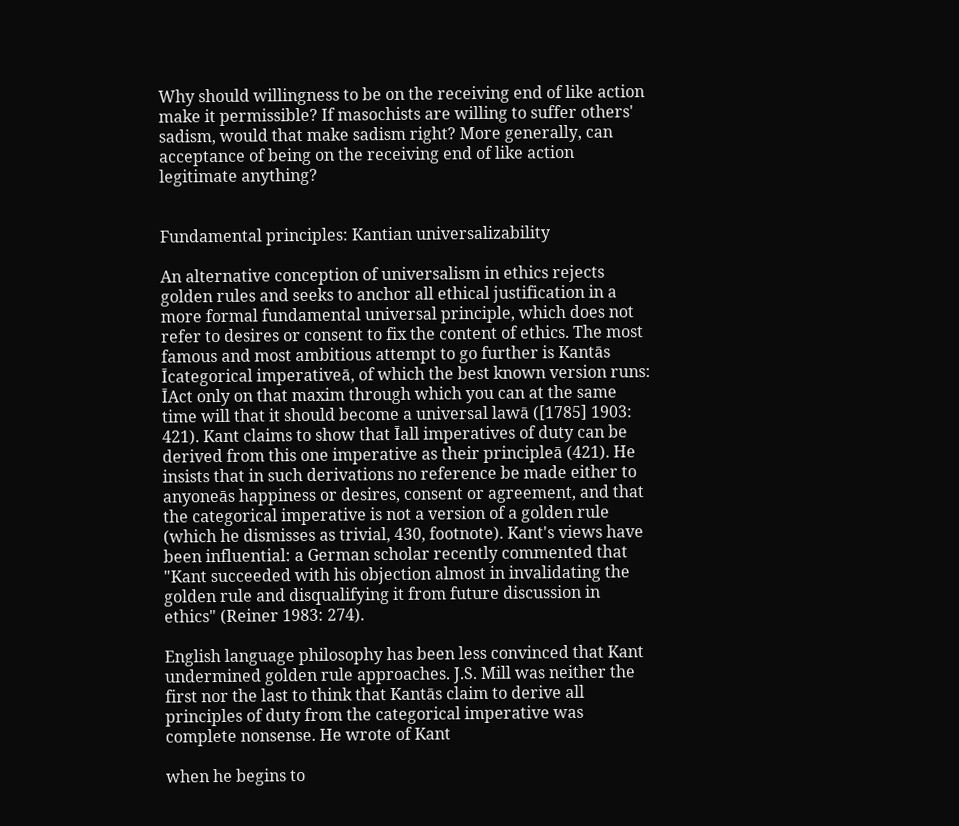Why should willingness to be on the receiving end of like action make it permissible? If masochists are willing to suffer others' sadism, would that make sadism right? More generally, can acceptance of being on the receiving end of like action legitimate anything?


Fundamental principles: Kantian universalizability

An alternative conception of universalism in ethics rejects golden rules and seeks to anchor all ethical justification in a more formal fundamental universal principle, which does not refer to desires or consent to fix the content of ethics. The most famous and most ambitious attempt to go further is Kantās Īcategorical imperativeā, of which the best known version runs: ĪAct only on that maxim through which you can at the same time will that it should become a universal lawā ([1785] 1903: 421). Kant claims to show that Īall imperatives of duty can be derived from this one imperative as their principleā (421). He insists that in such derivations no reference be made either to anyoneās happiness or desires, consent or agreement, and that the categorical imperative is not a version of a golden rule (which he dismisses as trivial, 430, footnote). Kant's views have been influential: a German scholar recently commented that "Kant succeeded with his objection almost in invalidating the golden rule and disqualifying it from future discussion in ethics" (Reiner 1983: 274).

English language philosophy has been less convinced that Kant undermined golden rule approaches. J.S. Mill was neither the first nor the last to think that Kantās claim to derive all principles of duty from the categorical imperative was complete nonsense. He wrote of Kant

when he begins to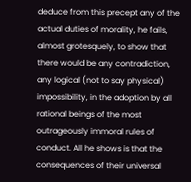deduce from this precept any of the actual duties of morality, he fails, almost grotesquely, to show that there would be any contradiction, any logical (not to say physical) impossibility, in the adoption by all rational beings of the most outrageously immoral rules of conduct. All he shows is that the consequences of their universal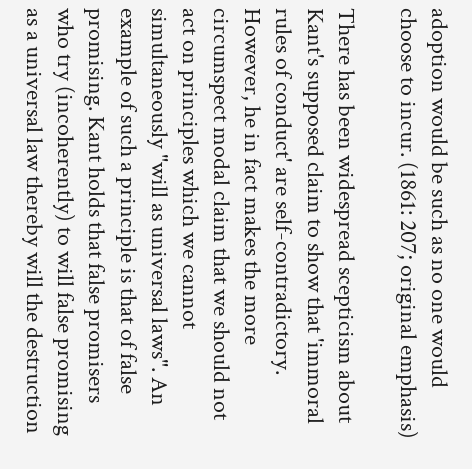adoption would be such as no one would choose to incur. (1861: 207; original emphasis)

There has been widespread scepticism about Kant's supposed claim to show that 'immoral rules of conduct' are self-contradictory. However, he in fact makes the more circumspect modal claim that we should not act on principles which we cannot simultaneously "will as universal laws". An example of such a principle is that of false promising. Kant holds that false promisers who try (incoherently) to will false promising as a universal law thereby will the destruction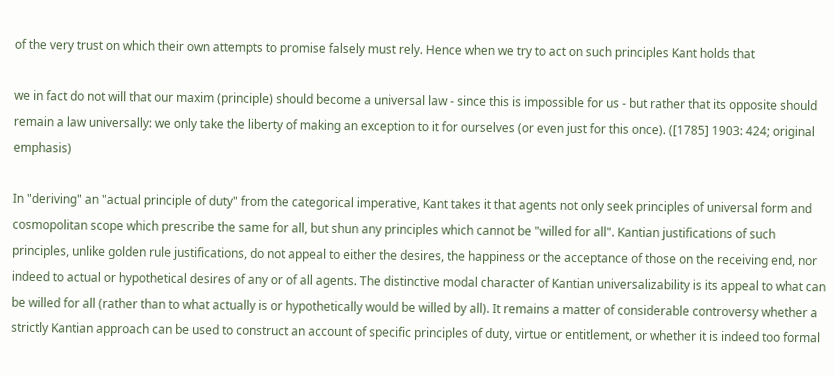of the very trust on which their own attempts to promise falsely must rely. Hence when we try to act on such principles Kant holds that

we in fact do not will that our maxim (principle) should become a universal law - since this is impossible for us - but rather that its opposite should remain a law universally: we only take the liberty of making an exception to it for ourselves (or even just for this once). ([1785] 1903: 424; original emphasis)

In "deriving" an "actual principle of duty" from the categorical imperative, Kant takes it that agents not only seek principles of universal form and cosmopolitan scope which prescribe the same for all, but shun any principles which cannot be "willed for all". Kantian justifications of such principles, unlike golden rule justifications, do not appeal to either the desires, the happiness or the acceptance of those on the receiving end, nor indeed to actual or hypothetical desires of any or of all agents. The distinctive modal character of Kantian universalizability is its appeal to what can be willed for all (rather than to what actually is or hypothetically would be willed by all). It remains a matter of considerable controversy whether a strictly Kantian approach can be used to construct an account of specific principles of duty, virtue or entitlement, or whether it is indeed too formal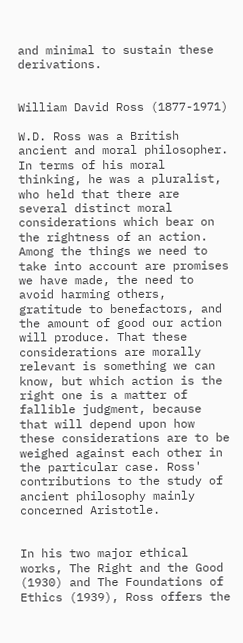and minimal to sustain these derivations.


William David Ross (1877-1971)

W.D. Ross was a British ancient and moral philosopher. In terms of his moral thinking, he was a pluralist, who held that there are several distinct moral considerations which bear on the rightness of an action. Among the things we need to take into account are promises we have made, the need to avoid harming others, gratitude to benefactors, and the amount of good our action will produce. That these considerations are morally relevant is something we can know, but which action is the right one is a matter of fallible judgment, because that will depend upon how these considerations are to be weighed against each other in the particular case. Ross' contributions to the study of ancient philosophy mainly concerned Aristotle.


In his two major ethical works, The Right and the Good (1930) and The Foundations of Ethics (1939), Ross offers the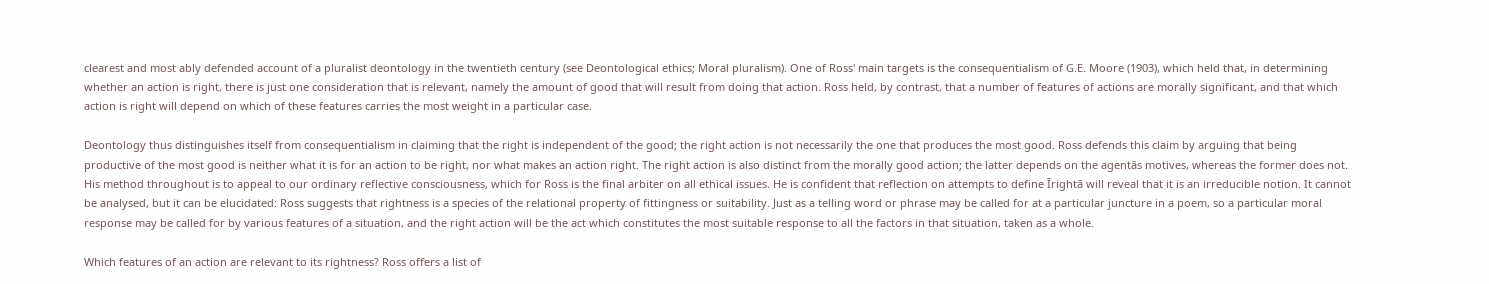clearest and most ably defended account of a pluralist deontology in the twentieth century (see Deontological ethics; Moral pluralism). One of Ross' main targets is the consequentialism of G.E. Moore (1903), which held that, in determining whether an action is right, there is just one consideration that is relevant, namely the amount of good that will result from doing that action. Ross held, by contrast, that a number of features of actions are morally significant, and that which action is right will depend on which of these features carries the most weight in a particular case.

Deontology thus distinguishes itself from consequentialism in claiming that the right is independent of the good; the right action is not necessarily the one that produces the most good. Ross defends this claim by arguing that being productive of the most good is neither what it is for an action to be right, nor what makes an action right. The right action is also distinct from the morally good action; the latter depends on the agentās motives, whereas the former does not. His method throughout is to appeal to our ordinary reflective consciousness, which for Ross is the final arbiter on all ethical issues. He is confident that reflection on attempts to define Īrightā will reveal that it is an irreducible notion. It cannot be analysed, but it can be elucidated: Ross suggests that rightness is a species of the relational property of fittingness or suitability. Just as a telling word or phrase may be called for at a particular juncture in a poem, so a particular moral response may be called for by various features of a situation, and the right action will be the act which constitutes the most suitable response to all the factors in that situation, taken as a whole.

Which features of an action are relevant to its rightness? Ross offers a list of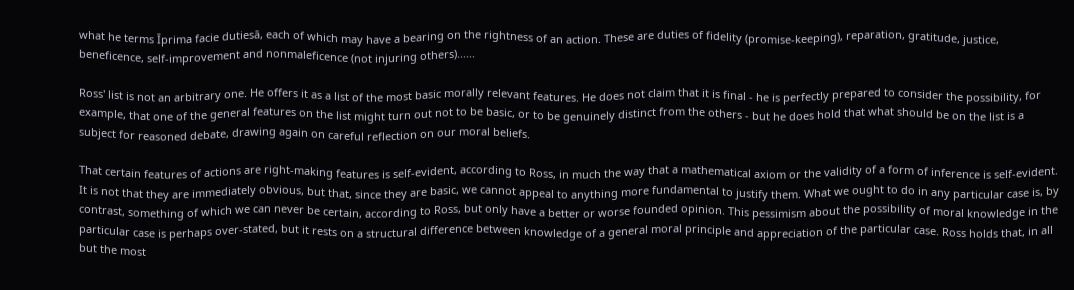what he terms Īprima facie dutiesā, each of which may have a bearing on the rightness of an action. These are duties of fidelity (promise-keeping), reparation, gratitude, justice, beneficence, self-improvement and nonmaleficence (not injuring others)......

Ross' list is not an arbitrary one. He offers it as a list of the most basic morally relevant features. He does not claim that it is final - he is perfectly prepared to consider the possibility, for example, that one of the general features on the list might turn out not to be basic, or to be genuinely distinct from the others - but he does hold that what should be on the list is a subject for reasoned debate, drawing again on careful reflection on our moral beliefs.

That certain features of actions are right-making features is self-evident, according to Ross, in much the way that a mathematical axiom or the validity of a form of inference is self-evident. It is not that they are immediately obvious, but that, since they are basic, we cannot appeal to anything more fundamental to justify them. What we ought to do in any particular case is, by contrast, something of which we can never be certain, according to Ross, but only have a better or worse founded opinion. This pessimism about the possibility of moral knowledge in the particular case is perhaps over-stated, but it rests on a structural difference between knowledge of a general moral principle and appreciation of the particular case. Ross holds that, in all but the most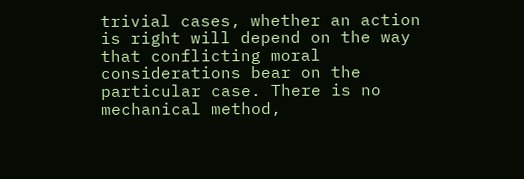trivial cases, whether an action is right will depend on the way that conflicting moral considerations bear on the particular case. There is no mechanical method,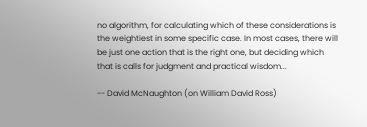no algorithm, for calculating which of these considerations is the weightiest in some specific case. In most cases, there will be just one action that is the right one, but deciding which that is calls for judgment and practical wisdom...

-- David McNaughton (on William David Ross)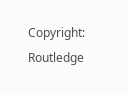Copyright: Routledge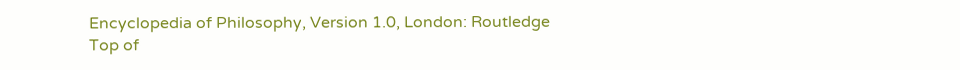Encyclopedia of Philosophy, Version 1.0, London: Routledge
Top of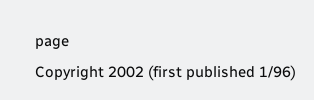page
Copyright 2002 (first published 1/96)